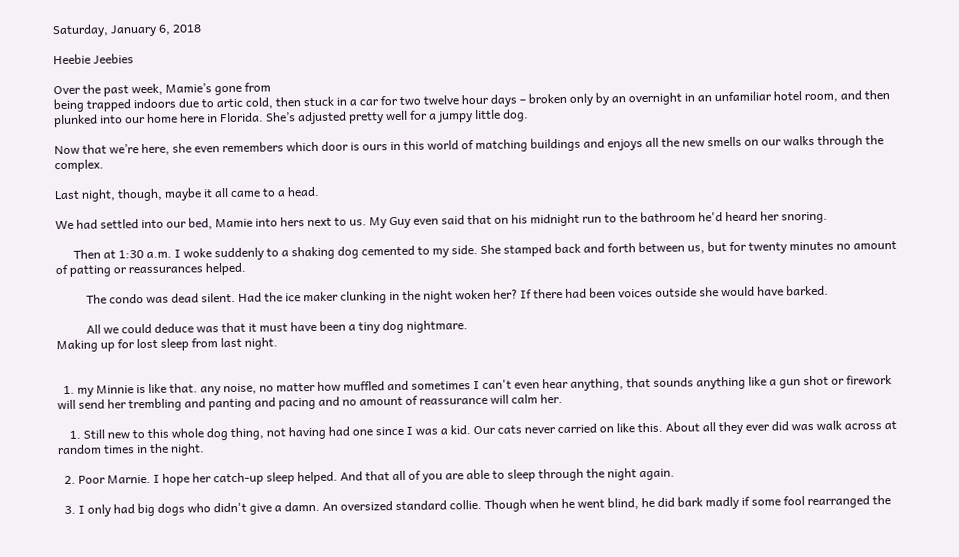Saturday, January 6, 2018

Heebie Jeebies

Over the past week, Mamie’s gone from
being trapped indoors due to artic cold, then stuck in a car for two twelve hour days – broken only by an overnight in an unfamiliar hotel room, and then plunked into our home here in Florida. She’s adjusted pretty well for a jumpy little dog.

Now that we’re here, she even remembers which door is ours in this world of matching buildings and enjoys all the new smells on our walks through the complex.

Last night, though, maybe it all came to a head.

We had settled into our bed, Mamie into hers next to us. My Guy even said that on his midnight run to the bathroom he'd heard her snoring.

      Then at 1:30 a.m. I woke suddenly to a shaking dog cemented to my side. She stamped back and forth between us, but for twenty minutes no amount of patting or reassurances helped.

          The condo was dead silent. Had the ice maker clunking in the night woken her? If there had been voices outside she would have barked.

          All we could deduce was that it must have been a tiny dog nightmare.
Making up for lost sleep from last night.


  1. my Minnie is like that. any noise, no matter how muffled and sometimes I can't even hear anything, that sounds anything like a gun shot or firework will send her trembling and panting and pacing and no amount of reassurance will calm her.

    1. Still new to this whole dog thing, not having had one since I was a kid. Our cats never carried on like this. About all they ever did was walk across at random times in the night.

  2. Poor Marnie. I hope her catch-up sleep helped. And that all of you are able to sleep through the night again.

  3. I only had big dogs who didn't give a damn. An oversized standard collie. Though when he went blind, he did bark madly if some fool rearranged the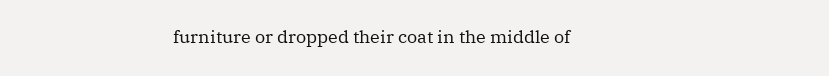furniture or dropped their coat in the middle of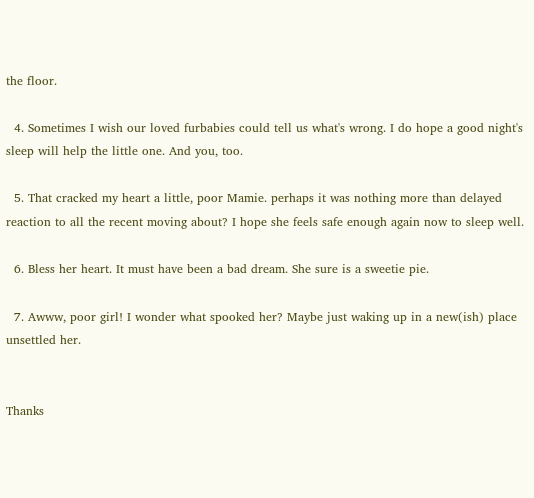the floor.

  4. Sometimes I wish our loved furbabies could tell us what's wrong. I do hope a good night's sleep will help the little one. And you, too.

  5. That cracked my heart a little, poor Mamie. perhaps it was nothing more than delayed reaction to all the recent moving about? I hope she feels safe enough again now to sleep well.

  6. Bless her heart. It must have been a bad dream. She sure is a sweetie pie.

  7. Awww, poor girl! I wonder what spooked her? Maybe just waking up in a new(ish) place unsettled her.


Thanks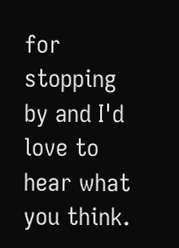for stopping by and I'd love to hear what you think.